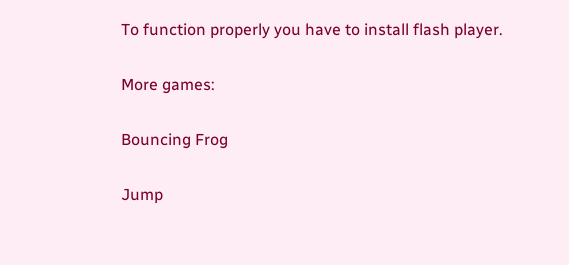To function properly you have to install flash player.

More games:

Bouncing Frog

Jump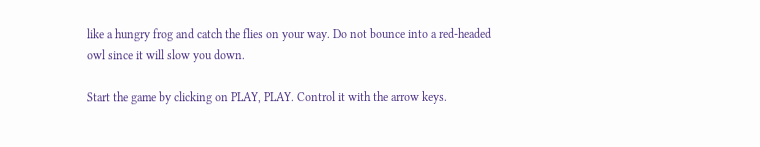like a hungry frog and catch the flies on your way. Do not bounce into a red-headed owl since it will slow you down.

Start the game by clicking on PLAY, PLAY. Control it with the arrow keys.